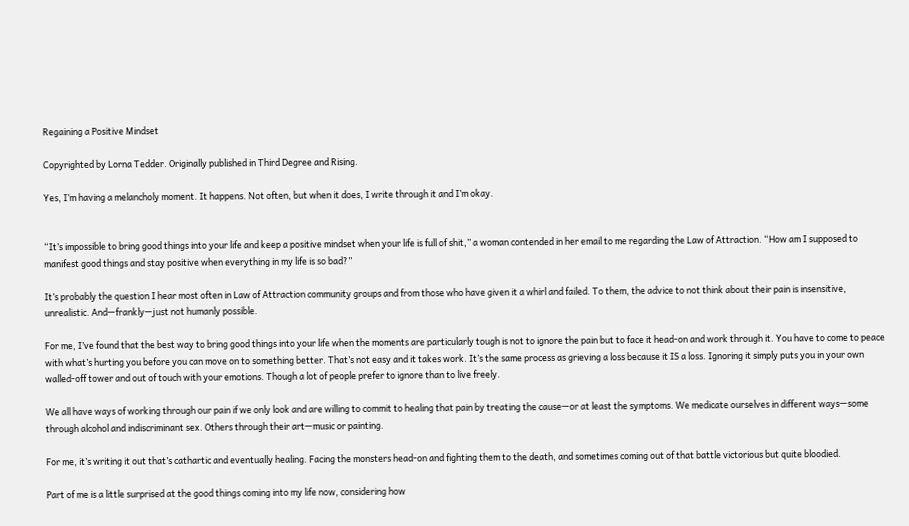Regaining a Positive Mindset

Copyrighted by Lorna Tedder. Originally published in Third Degree and Rising.

Yes, I’m having a melancholy moment. It happens. Not often, but when it does, I write through it and I’m okay.


“It’s impossible to bring good things into your life and keep a positive mindset when your life is full of shit,” a woman contended in her email to me regarding the Law of Attraction. “How am I supposed to manifest good things and stay positive when everything in my life is so bad?”

It’s probably the question I hear most often in Law of Attraction community groups and from those who have given it a whirl and failed. To them, the advice to not think about their pain is insensitive, unrealistic. And—frankly—just not humanly possible.

For me, I’ve found that the best way to bring good things into your life when the moments are particularly tough is not to ignore the pain but to face it head-on and work through it. You have to come to peace with what’s hurting you before you can move on to something better. That’s not easy and it takes work. It’s the same process as grieving a loss because it IS a loss. Ignoring it simply puts you in your own walled-off tower and out of touch with your emotions. Though a lot of people prefer to ignore than to live freely.

We all have ways of working through our pain if we only look and are willing to commit to healing that pain by treating the cause—or at least the symptoms. We medicate ourselves in different ways—some through alcohol and indiscriminant sex. Others through their art—music or painting.

For me, it’s writing it out that’s cathartic and eventually healing. Facing the monsters head-on and fighting them to the death, and sometimes coming out of that battle victorious but quite bloodied.

Part of me is a little surprised at the good things coming into my life now, considering how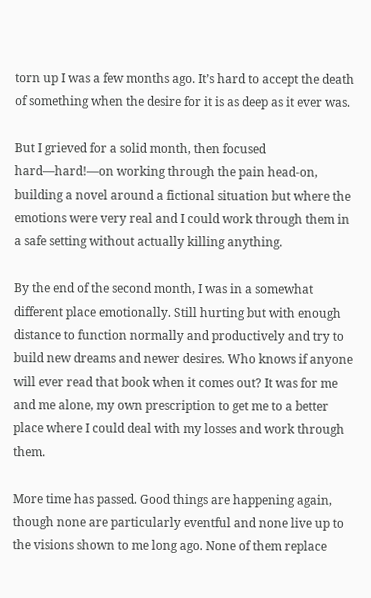torn up I was a few months ago. It’s hard to accept the death of something when the desire for it is as deep as it ever was.

But I grieved for a solid month, then focused hard—hard!—on working through the pain head-on, building a novel around a fictional situation but where the emotions were very real and I could work through them in a safe setting without actually killing anything.

By the end of the second month, I was in a somewhat different place emotionally. Still hurting but with enough distance to function normally and productively and try to build new dreams and newer desires. Who knows if anyone will ever read that book when it comes out? It was for me and me alone, my own prescription to get me to a better place where I could deal with my losses and work through them.

More time has passed. Good things are happening again, though none are particularly eventful and none live up to the visions shown to me long ago. None of them replace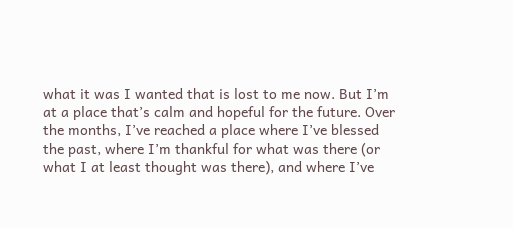what it was I wanted that is lost to me now. But I’m at a place that’s calm and hopeful for the future. Over the months, I’ve reached a place where I’ve blessed the past, where I’m thankful for what was there (or what I at least thought was there), and where I’ve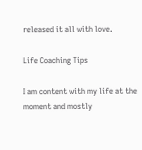released it all with love.

Life Coaching Tips

I am content with my life at the moment and mostly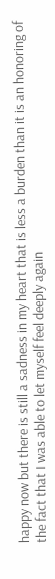happy now but there is still a sadness in my heart that is less a burden than it is an honoring of the fact that I was able to let myself feel deeply again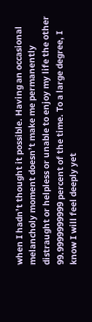when I hadn’t thought it possible. Having an occasional melancholy moment doesn’t make me permanently distraught or helpless or unable to enjoy my life the other 99.9999999999 percent of the time. To a large degree, I know I will feel deeply yet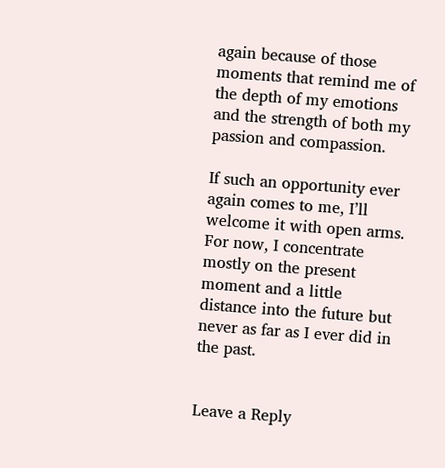again because of those moments that remind me of the depth of my emotions and the strength of both my passion and compassion.

If such an opportunity ever again comes to me, I’ll welcome it with open arms. For now, I concentrate mostly on the present moment and a little distance into the future but never as far as I ever did in the past.


Leave a Reply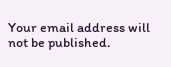Your email address will not be published.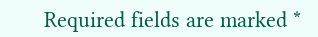Required fields are marked *